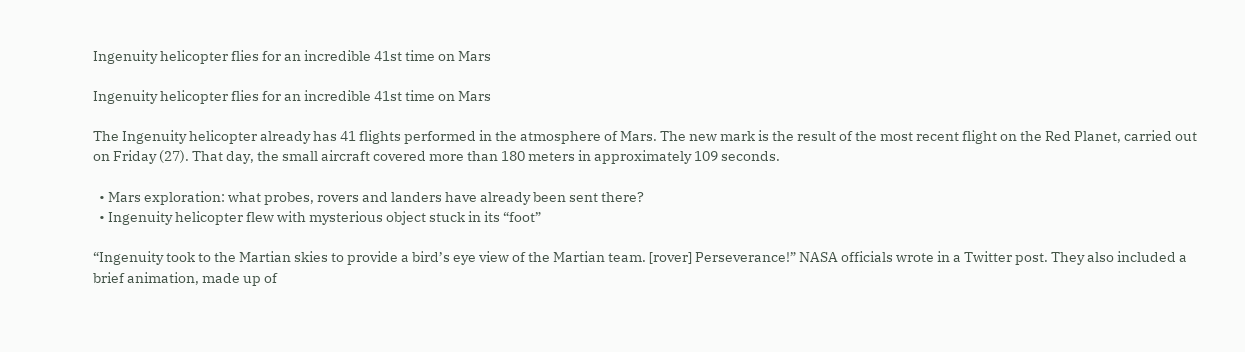Ingenuity helicopter flies for an incredible 41st time on Mars

Ingenuity helicopter flies for an incredible 41st time on Mars

The Ingenuity helicopter already has 41 flights performed in the atmosphere of Mars. The new mark is the result of the most recent flight on the Red Planet, carried out on Friday (27). That day, the small aircraft covered more than 180 meters in approximately 109 seconds.

  • Mars exploration: what probes, rovers and landers have already been sent there?
  • Ingenuity helicopter flew with mysterious object stuck in its “foot”

“Ingenuity took to the Martian skies to provide a bird’s eye view of the Martian team. [rover] Perseverance!” NASA officials wrote in a Twitter post. They also included a brief animation, made up of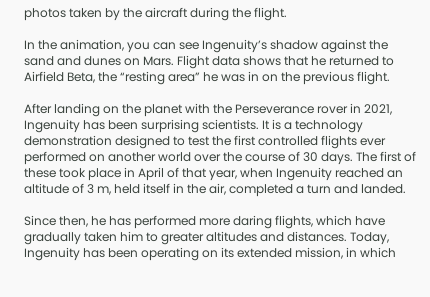photos taken by the aircraft during the flight.

In the animation, you can see Ingenuity’s shadow against the sand and dunes on Mars. Flight data shows that he returned to Airfield Beta, the “resting area” he was in on the previous flight.

After landing on the planet with the Perseverance rover in 2021, Ingenuity has been surprising scientists. It is a technology demonstration designed to test the first controlled flights ever performed on another world over the course of 30 days. The first of these took place in April of that year, when Ingenuity reached an altitude of 3 m, held itself in the air, completed a turn and landed.

Since then, he has performed more daring flights, which have gradually taken him to greater altitudes and distances. Today, Ingenuity has been operating on its extended mission, in which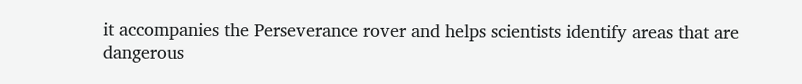it accompanies the Perseverance rover and helps scientists identify areas that are dangerous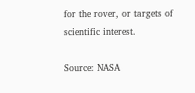for the rover, or targets of scientific interest.

Source: NASA